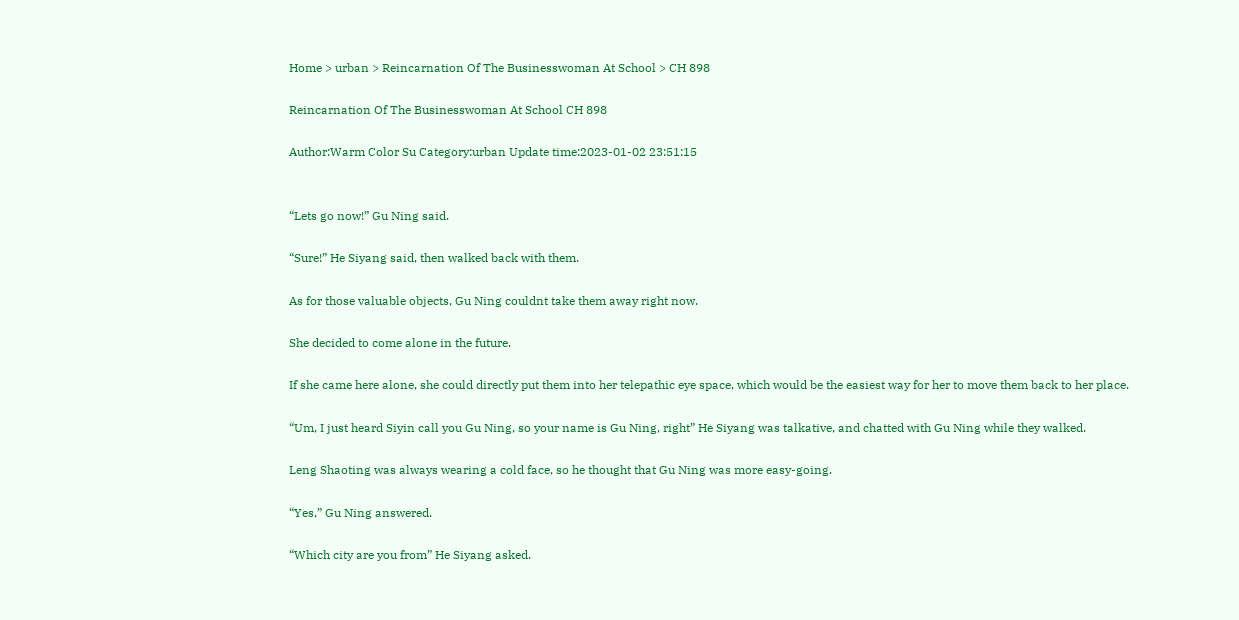Home > urban > Reincarnation Of The Businesswoman At School > CH 898

Reincarnation Of The Businesswoman At School CH 898

Author:Warm Color Su Category:urban Update time:2023-01-02 23:51:15


“Lets go now!” Gu Ning said.

“Sure!” He Siyang said, then walked back with them.

As for those valuable objects, Gu Ning couldnt take them away right now.

She decided to come alone in the future.

If she came here alone, she could directly put them into her telepathic eye space, which would be the easiest way for her to move them back to her place.

“Um, I just heard Siyin call you Gu Ning, so your name is Gu Ning, right” He Siyang was talkative, and chatted with Gu Ning while they walked.

Leng Shaoting was always wearing a cold face, so he thought that Gu Ning was more easy-going.

“Yes,” Gu Ning answered.

“Which city are you from” He Siyang asked.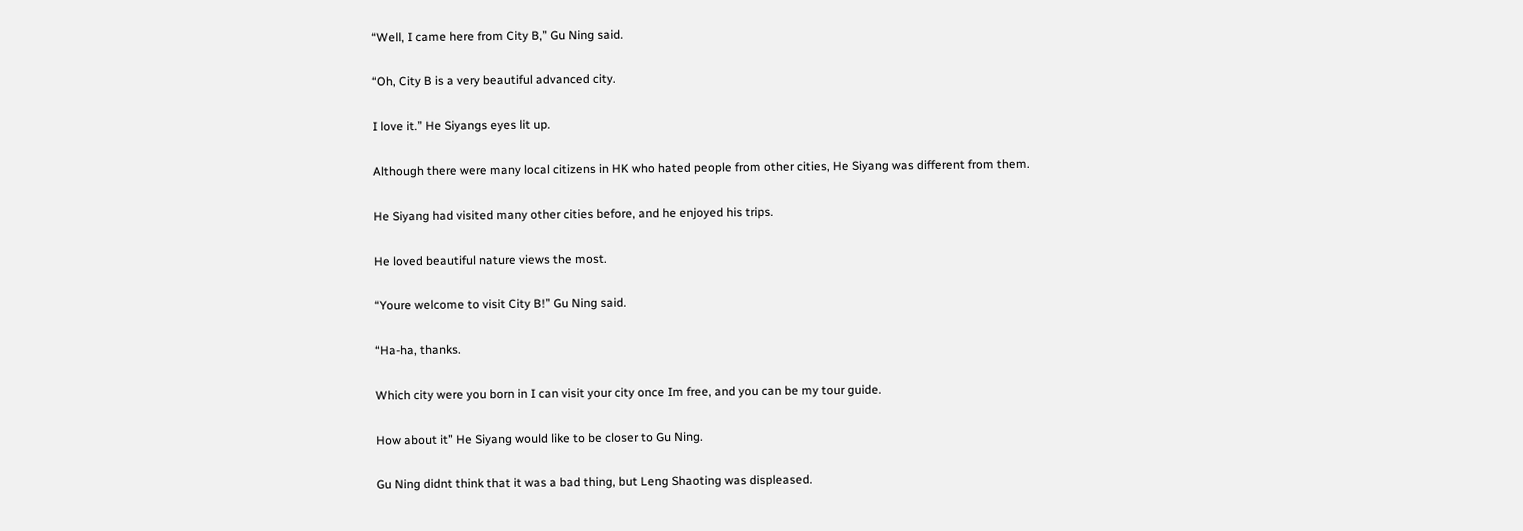“Well, I came here from City B,” Gu Ning said.

“Oh, City B is a very beautiful advanced city.

I love it.” He Siyangs eyes lit up.

Although there were many local citizens in HK who hated people from other cities, He Siyang was different from them.

He Siyang had visited many other cities before, and he enjoyed his trips.

He loved beautiful nature views the most.

“Youre welcome to visit City B!” Gu Ning said.

“Ha-ha, thanks.

Which city were you born in I can visit your city once Im free, and you can be my tour guide.

How about it” He Siyang would like to be closer to Gu Ning.

Gu Ning didnt think that it was a bad thing, but Leng Shaoting was displeased.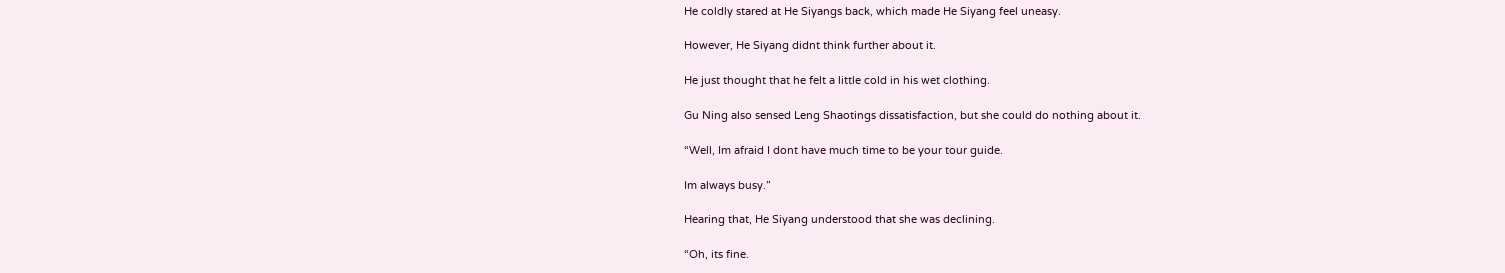He coldly stared at He Siyangs back, which made He Siyang feel uneasy.

However, He Siyang didnt think further about it.

He just thought that he felt a little cold in his wet clothing.

Gu Ning also sensed Leng Shaotings dissatisfaction, but she could do nothing about it.

“Well, Im afraid I dont have much time to be your tour guide.

Im always busy.”

Hearing that, He Siyang understood that she was declining.

“Oh, its fine.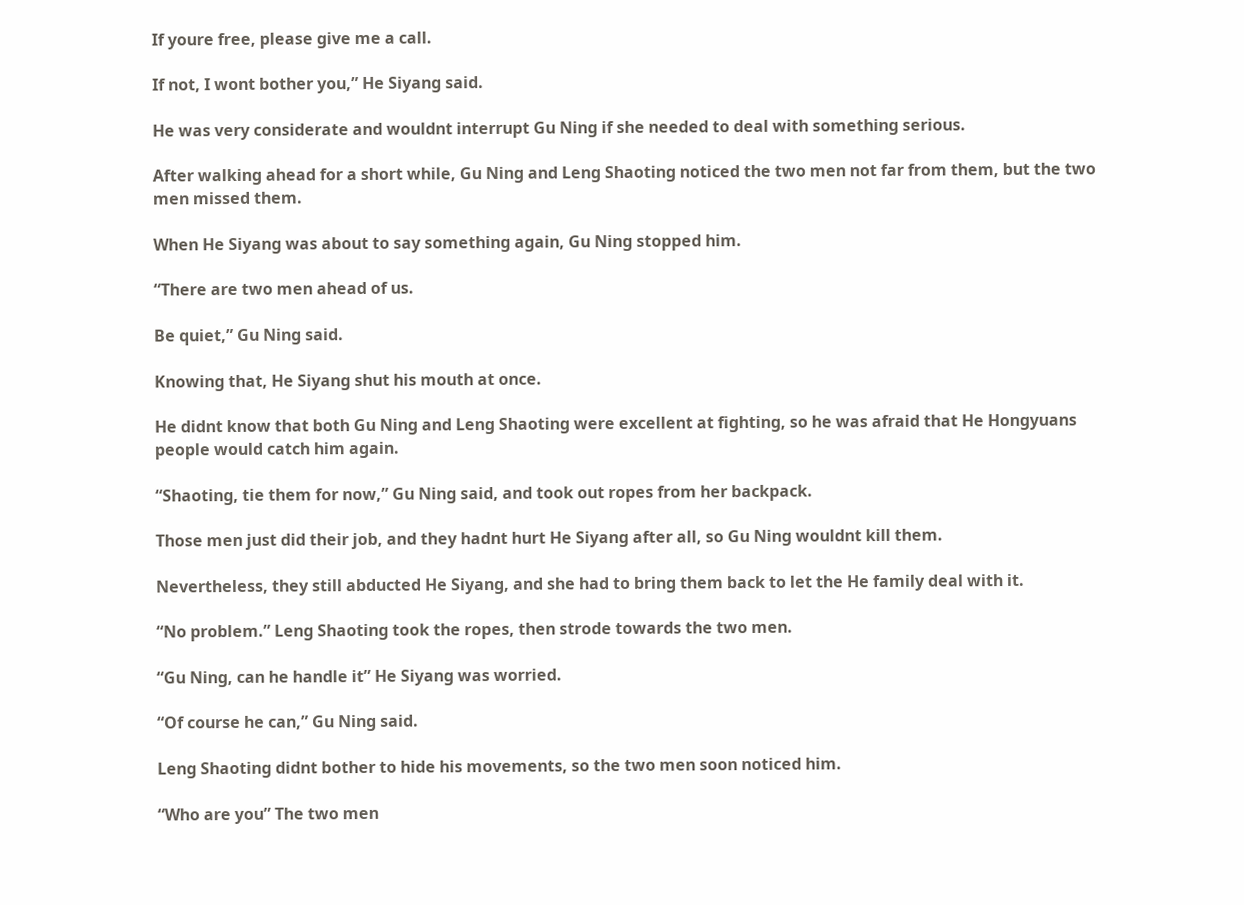If youre free, please give me a call.

If not, I wont bother you,” He Siyang said.

He was very considerate and wouldnt interrupt Gu Ning if she needed to deal with something serious.

After walking ahead for a short while, Gu Ning and Leng Shaoting noticed the two men not far from them, but the two men missed them.

When He Siyang was about to say something again, Gu Ning stopped him.

“There are two men ahead of us.

Be quiet,” Gu Ning said.

Knowing that, He Siyang shut his mouth at once.

He didnt know that both Gu Ning and Leng Shaoting were excellent at fighting, so he was afraid that He Hongyuans people would catch him again.

“Shaoting, tie them for now,” Gu Ning said, and took out ropes from her backpack.

Those men just did their job, and they hadnt hurt He Siyang after all, so Gu Ning wouldnt kill them.

Nevertheless, they still abducted He Siyang, and she had to bring them back to let the He family deal with it.

“No problem.” Leng Shaoting took the ropes, then strode towards the two men.

“Gu Ning, can he handle it” He Siyang was worried.

“Of course he can,” Gu Ning said.

Leng Shaoting didnt bother to hide his movements, so the two men soon noticed him.

“Who are you” The two men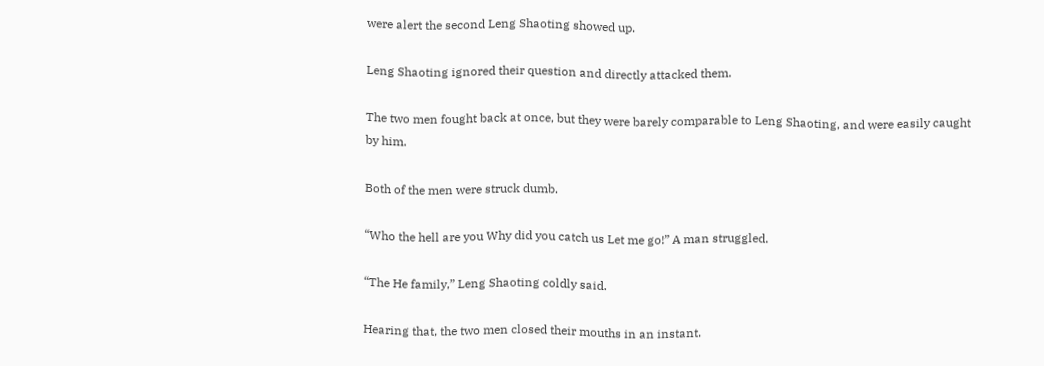were alert the second Leng Shaoting showed up.

Leng Shaoting ignored their question and directly attacked them.

The two men fought back at once, but they were barely comparable to Leng Shaoting, and were easily caught by him.

Both of the men were struck dumb.

“Who the hell are you Why did you catch us Let me go!” A man struggled.

“The He family,” Leng Shaoting coldly said.

Hearing that, the two men closed their mouths in an instant.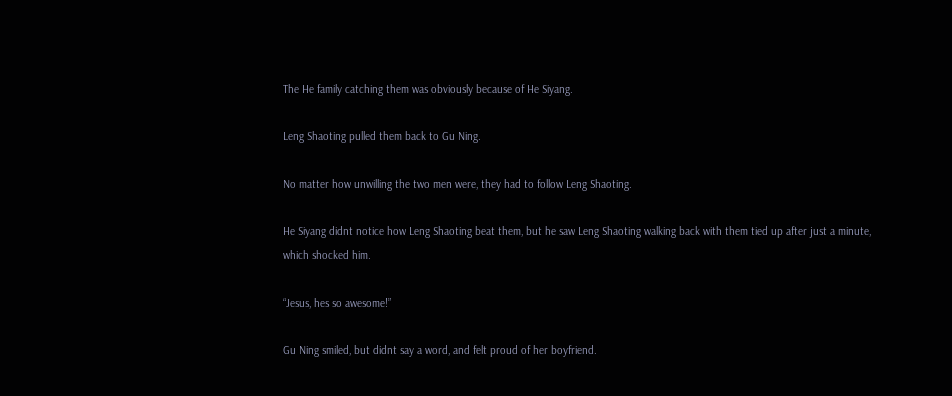The He family catching them was obviously because of He Siyang.

Leng Shaoting pulled them back to Gu Ning.

No matter how unwilling the two men were, they had to follow Leng Shaoting.

He Siyang didnt notice how Leng Shaoting beat them, but he saw Leng Shaoting walking back with them tied up after just a minute, which shocked him.

“Jesus, hes so awesome!”

Gu Ning smiled, but didnt say a word, and felt proud of her boyfriend.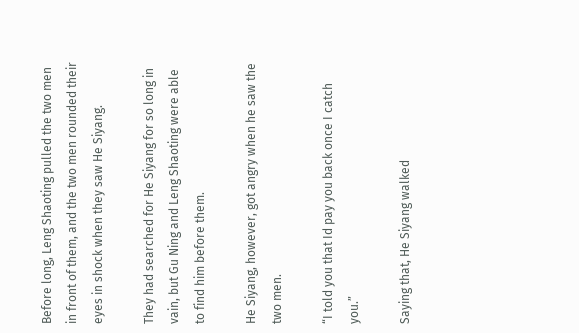Before long, Leng Shaoting pulled the two men in front of them, and the two men rounded their eyes in shock when they saw He Siyang.

They had searched for He Siyang for so long in vain, but Gu Ning and Leng Shaoting were able to find him before them.

He Siyang, however, got angry when he saw the two men.

“I told you that Id pay you back once I catch you.”

Saying that, He Siyang walked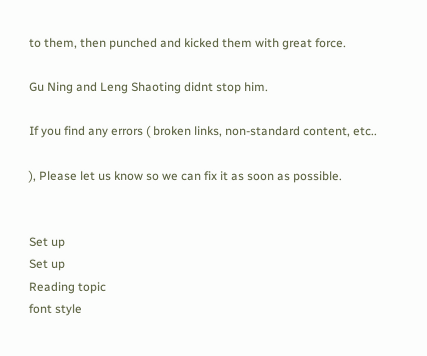to them, then punched and kicked them with great force.

Gu Ning and Leng Shaoting didnt stop him.

If you find any errors ( broken links, non-standard content, etc..

), Please let us know so we can fix it as soon as possible.


Set up
Set up
Reading topic
font style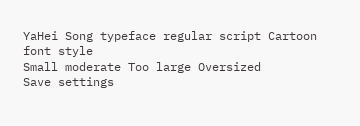YaHei Song typeface regular script Cartoon
font style
Small moderate Too large Oversized
Save settings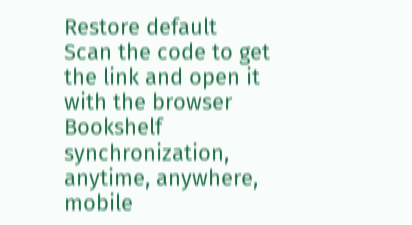Restore default
Scan the code to get the link and open it with the browser
Bookshelf synchronization, anytime, anywhere, mobile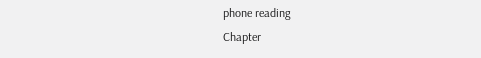phone reading
Chapter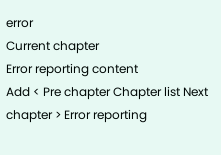error
Current chapter
Error reporting content
Add < Pre chapter Chapter list Next chapter > Error reporting